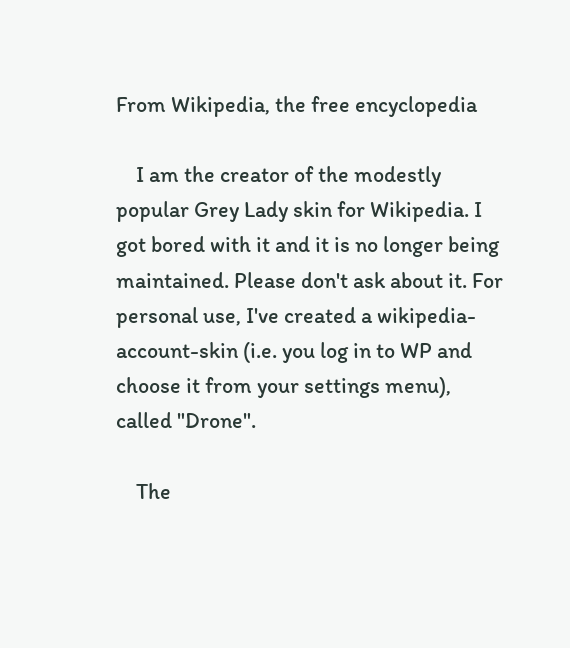From Wikipedia, the free encyclopedia

    I am the creator of the modestly popular Grey Lady skin for Wikipedia. I got bored with it and it is no longer being maintained. Please don't ask about it. For personal use, I've created a wikipedia-account-skin (i.e. you log in to WP and choose it from your settings menu), called "Drone".

    The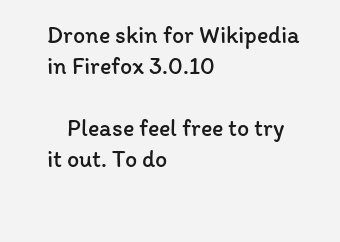Drone skin for Wikipedia in Firefox 3.0.10

    Please feel free to try it out. To do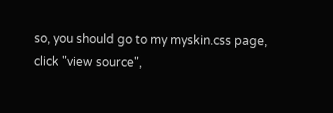so, you should go to my myskin.css page, click "view source",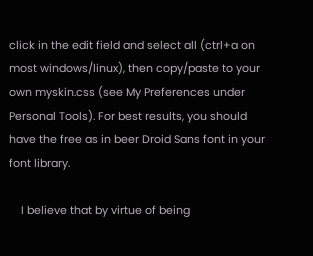click in the edit field and select all (ctrl+a on most windows/linux), then copy/paste to your own myskin.css (see My Preferences under Personal Tools). For best results, you should have the free as in beer Droid Sans font in your font library.

    I believe that by virtue of being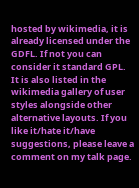hosted by wikimedia, it is already licensed under the GDFL. If not you can consider it standard GPL. It is also listed in the wikimedia gallery of user styles alongside other alternative layouts. If you like it/hate it/have suggestions, please leave a comment on my talk page.